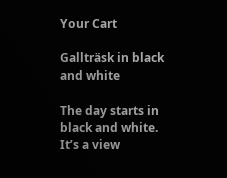Your Cart

Gallträsk in black and white

The day starts in black and white. It’s a view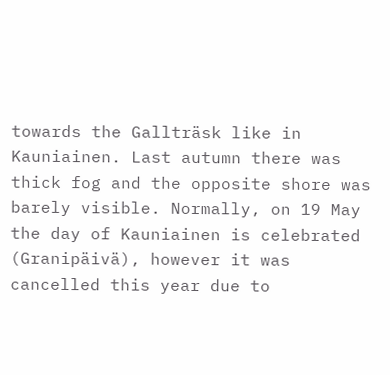towards the Gallträsk like in Kauniainen. Last autumn there was thick fog and the opposite shore was barely visible. Normally, on 19 May the day of Kauniainen is celebrated (Granipäivä), however it was cancelled this year due to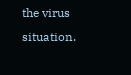the virus situation.